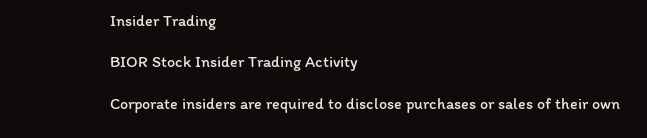Insider Trading

BIOR Stock Insider Trading Activity

Corporate insiders are required to disclose purchases or sales of their own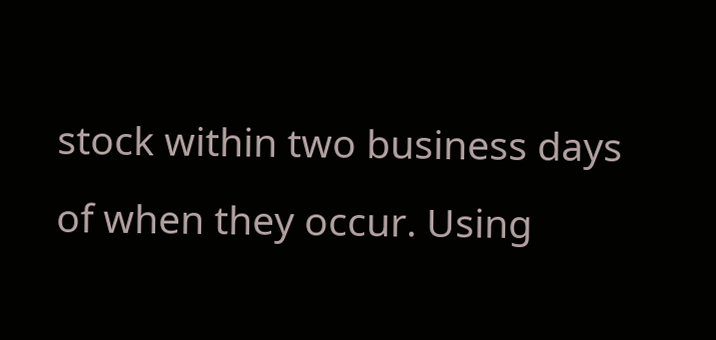stock within two business days of when they occur. Using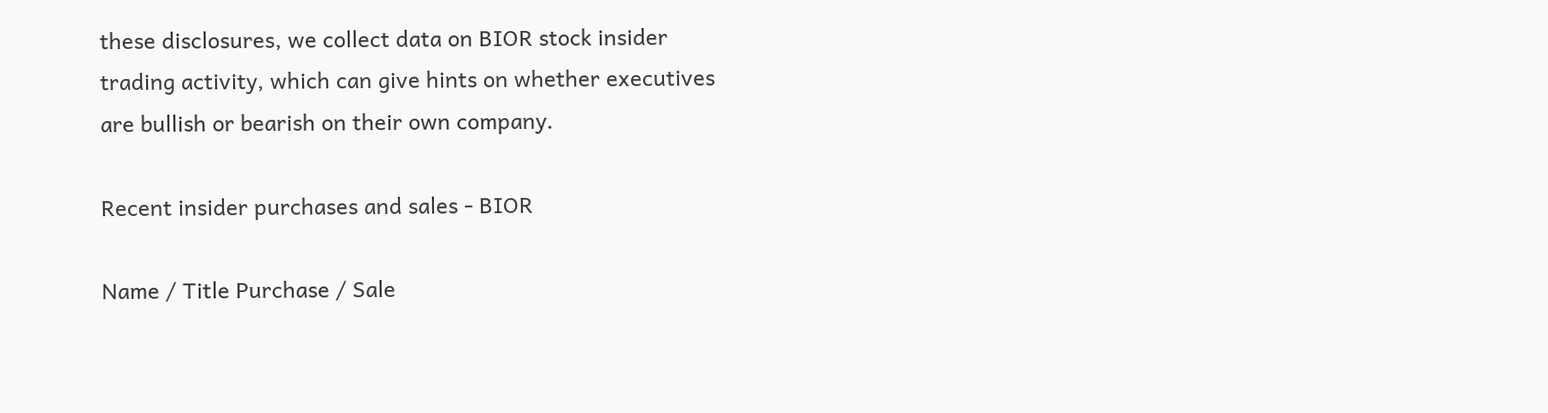these disclosures, we collect data on BIOR stock insider trading activity, which can give hints on whether executives are bullish or bearish on their own company.

Recent insider purchases and sales - BIOR

Name / Title Purchase / Sale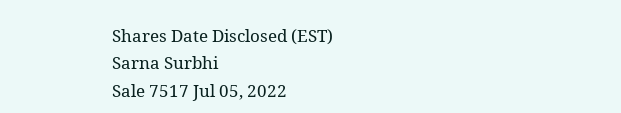Shares Date Disclosed (EST)
Sarna Surbhi
Sale 7517 Jul 05, 2022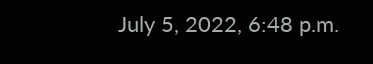July 5, 2022, 6:48 p.m.